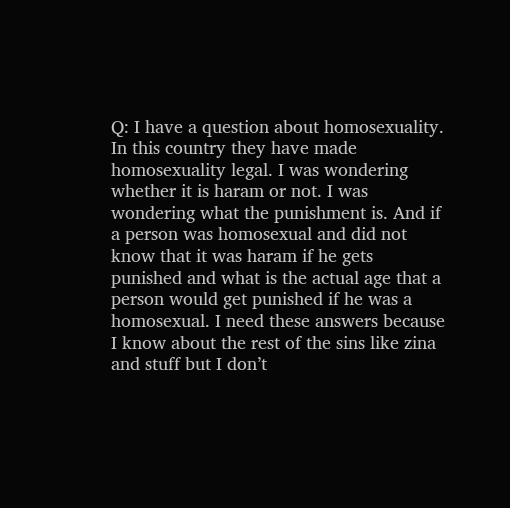Q: I have a question about homosexuality. In this country they have made homosexuality legal. I was wondering whether it is haram or not. I was wondering what the punishment is. And if a person was homosexual and did not know that it was haram if he gets punished and what is the actual age that a person would get punished if he was a homosexual. I need these answers because I know about the rest of the sins like zina and stuff but I don’t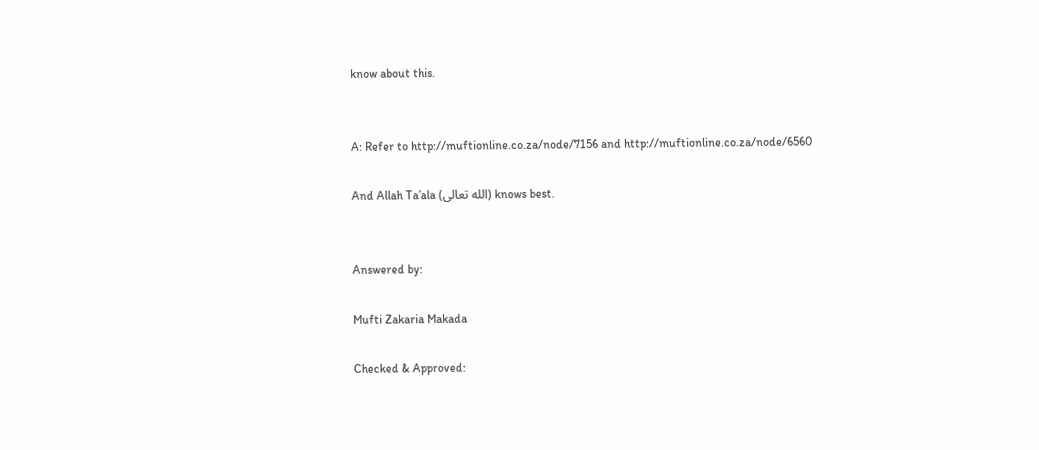know about this.


A: Refer to http://muftionline.co.za/node/7156 and http://muftionline.co.za/node/6560

And Allah Ta’ala (الله تعالى) knows best.


Answered by:

Mufti Zakaria Makada

Checked & Approved: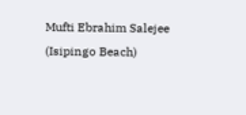Mufti Ebrahim Salejee (Isipingo Beach)